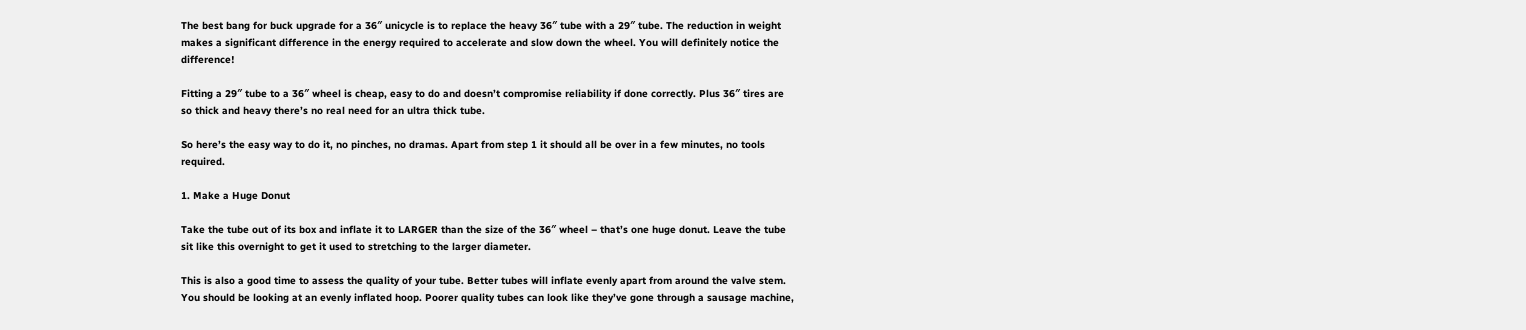The best bang for buck upgrade for a 36″ unicycle is to replace the heavy 36″ tube with a 29″ tube. The reduction in weight makes a significant difference in the energy required to accelerate and slow down the wheel. You will definitely notice the difference!

Fitting a 29″ tube to a 36″ wheel is cheap, easy to do and doesn’t compromise reliability if done correctly. Plus 36″ tires are so thick and heavy there’s no real need for an ultra thick tube.

So here’s the easy way to do it, no pinches, no dramas. Apart from step 1 it should all be over in a few minutes, no tools required.

1. Make a Huge Donut

Take the tube out of its box and inflate it to LARGER than the size of the 36″ wheel – that’s one huge donut. Leave the tube sit like this overnight to get it used to stretching to the larger diameter.

This is also a good time to assess the quality of your tube. Better tubes will inflate evenly apart from around the valve stem. You should be looking at an evenly inflated hoop. Poorer quality tubes can look like they’ve gone through a sausage machine,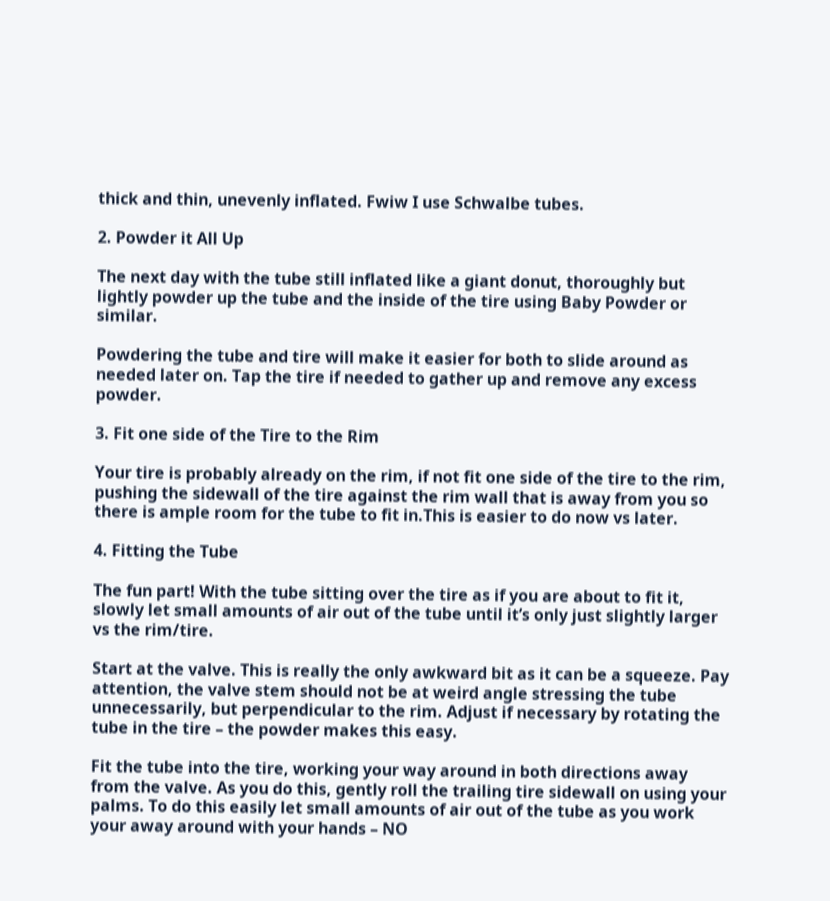thick and thin, unevenly inflated. Fwiw I use Schwalbe tubes.

2. Powder it All Up

The next day with the tube still inflated like a giant donut, thoroughly but lightly powder up the tube and the inside of the tire using Baby Powder or similar.

Powdering the tube and tire will make it easier for both to slide around as needed later on. Tap the tire if needed to gather up and remove any excess powder.

3. Fit one side of the Tire to the Rim

Your tire is probably already on the rim, if not fit one side of the tire to the rim, pushing the sidewall of the tire against the rim wall that is away from you so there is ample room for the tube to fit in.This is easier to do now vs later.

4. Fitting the Tube

The fun part! With the tube sitting over the tire as if you are about to fit it, slowly let small amounts of air out of the tube until it’s only just slightly larger vs the rim/tire.

Start at the valve. This is really the only awkward bit as it can be a squeeze. Pay attention, the valve stem should not be at weird angle stressing the tube unnecessarily, but perpendicular to the rim. Adjust if necessary by rotating the tube in the tire – the powder makes this easy.

Fit the tube into the tire, working your way around in both directions away from the valve. As you do this, gently roll the trailing tire sidewall on using your palms. To do this easily let small amounts of air out of the tube as you work your away around with your hands – NO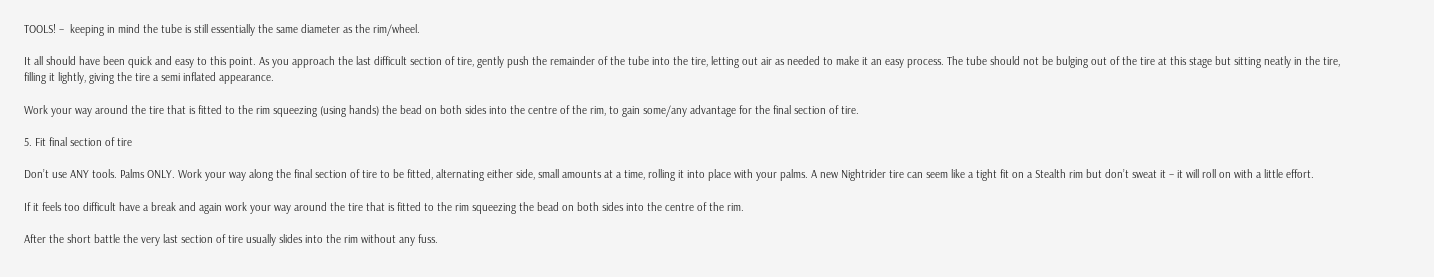TOOLS! –  keeping in mind the tube is still essentially the same diameter as the rim/wheel.

It all should have been quick and easy to this point. As you approach the last difficult section of tire, gently push the remainder of the tube into the tire, letting out air as needed to make it an easy process. The tube should not be bulging out of the tire at this stage but sitting neatly in the tire, filling it lightly, giving the tire a semi inflated appearance.

Work your way around the tire that is fitted to the rim squeezing (using hands) the bead on both sides into the centre of the rim, to gain some/any advantage for the final section of tire.

5. Fit final section of tire

Don’t use ANY tools. Palms ONLY. Work your way along the final section of tire to be fitted, alternating either side, small amounts at a time, rolling it into place with your palms. A new Nightrider tire can seem like a tight fit on a Stealth rim but don’t sweat it – it will roll on with a little effort.

If it feels too difficult have a break and again work your way around the tire that is fitted to the rim squeezing the bead on both sides into the centre of the rim.

After the short battle the very last section of tire usually slides into the rim without any fuss.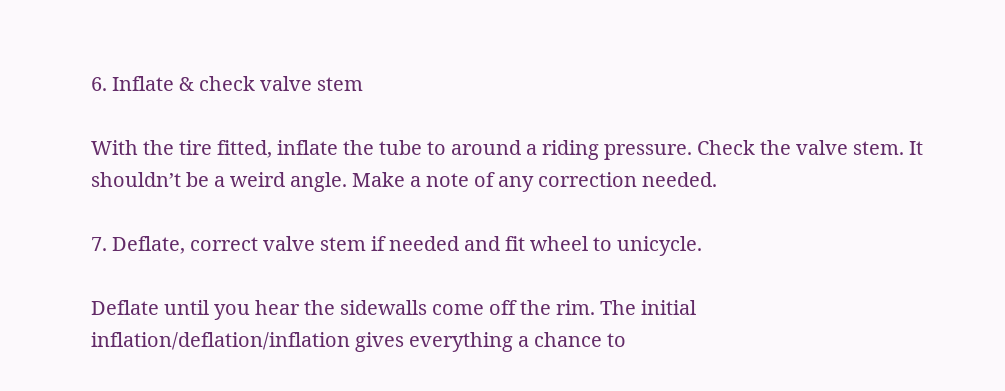6. Inflate & check valve stem

With the tire fitted, inflate the tube to around a riding pressure. Check the valve stem. It shouldn’t be a weird angle. Make a note of any correction needed.

7. Deflate, correct valve stem if needed and fit wheel to unicycle.

Deflate until you hear the sidewalls come off the rim. The initial inflation/deflation/inflation gives everything a chance to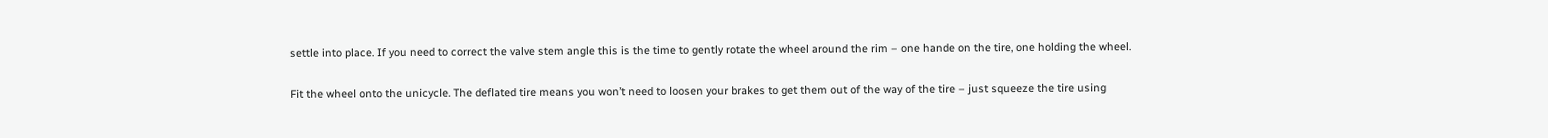settle into place. If you need to correct the valve stem angle this is the time to gently rotate the wheel around the rim – one hande on the tire, one holding the wheel.

Fit the wheel onto the unicycle. The deflated tire means you won’t need to loosen your brakes to get them out of the way of the tire – just squeeze the tire using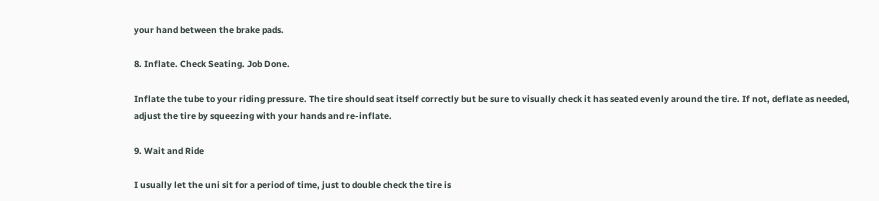your hand between the brake pads.

8. Inflate. Check Seating. Job Done.

Inflate the tube to your riding pressure. The tire should seat itself correctly but be sure to visually check it has seated evenly around the tire. If not, deflate as needed, adjust the tire by squeezing with your hands and re-inflate.

9. Wait and Ride

I usually let the uni sit for a period of time, just to double check the tire is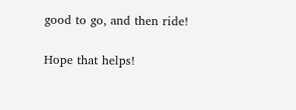good to go, and then ride!

Hope that helps!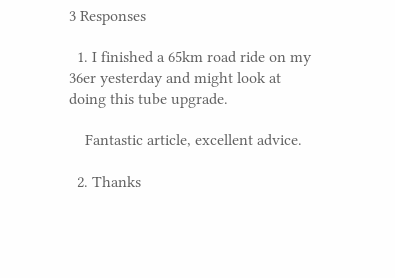3 Responses

  1. I finished a 65km road ride on my 36er yesterday and might look at doing this tube upgrade.

    Fantastic article, excellent advice.

  2. Thanks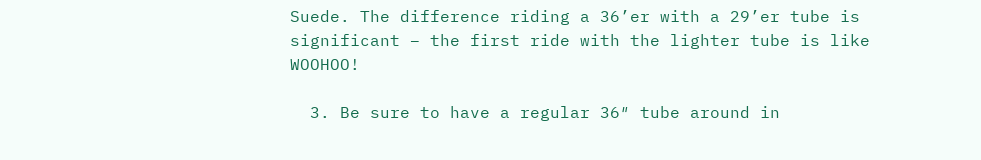Suede. The difference riding a 36’er with a 29’er tube is significant – the first ride with the lighter tube is like WOOHOO!

  3. Be sure to have a regular 36″ tube around in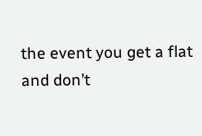the event you get a flat and don’t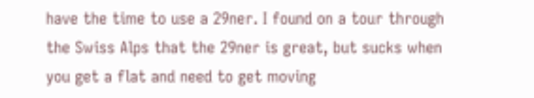have the time to use a 29ner. I found on a tour through the Swiss Alps that the 29ner is great, but sucks when you get a flat and need to get moving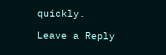quickly.

Leave a Reply